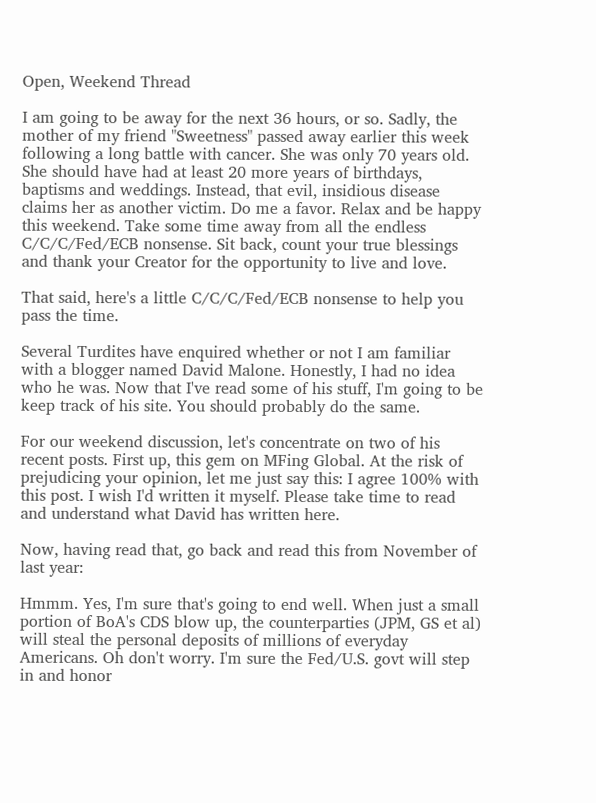Open, Weekend Thread

I am going to be away for the next 36 hours, or so. Sadly, the mother of my friend "Sweetness" passed away earlier this week following a long battle with cancer. She was only 70 years old. She should have had at least 20 more years of birthdays, baptisms and weddings. Instead, that evil, insidious disease claims her as another victim. Do me a favor. Relax and be happy this weekend. Take some time away from all the endless C/C/C/Fed/ECB nonsense. Sit back, count your true blessings and thank your Creator for the opportunity to live and love.

That said, here's a little C/C/C/Fed/ECB nonsense to help you pass the time.

Several Turdites have enquired whether or not I am familiar with a blogger named David Malone. Honestly, I had no idea who he was. Now that I've read some of his stuff, I'm going to be keep track of his site. You should probably do the same.

For our weekend discussion, let's concentrate on two of his recent posts. First up, this gem on MFing Global. At the risk of prejudicing your opinion, let me just say this: I agree 100% with this post. I wish I'd written it myself. Please take time to read and understand what David has written here.

Now, having read that, go back and read this from November of last year:

Hmmm. Yes, I'm sure that's going to end well. When just a small portion of BoA's CDS blow up, the counterparties (JPM, GS et al) will steal the personal deposits of millions of everyday Americans. Oh don't worry. I'm sure the Fed/U.S. govt will step in and honor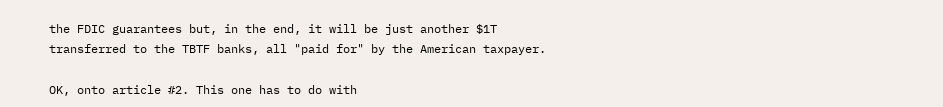the FDIC guarantees but, in the end, it will be just another $1T transferred to the TBTF banks, all "paid for" by the American taxpayer.

OK, onto article #2. This one has to do with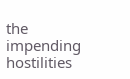the impending hostilities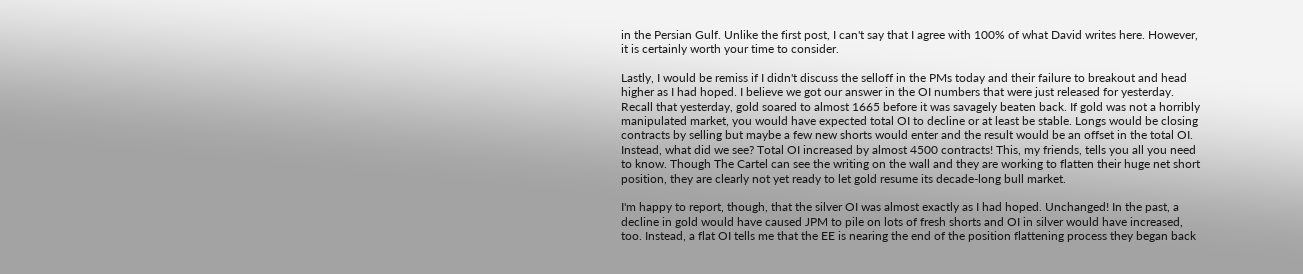in the Persian Gulf. Unlike the first post, I can't say that I agree with 100% of what David writes here. However, it is certainly worth your time to consider.

Lastly, I would be remiss if I didn't discuss the selloff in the PMs today and their failure to breakout and head higher as I had hoped. I believe we got our answer in the OI numbers that were just released for yesterday. Recall that yesterday, gold soared to almost 1665 before it was savagely beaten back. If gold was not a horribly manipulated market, you would have expected total OI to decline or at least be stable. Longs would be closing contracts by selling but maybe a few new shorts would enter and the result would be an offset in the total OI. Instead, what did we see? Total OI increased by almost 4500 contracts! This, my friends, tells you all you need to know. Though The Cartel can see the writing on the wall and they are working to flatten their huge net short position, they are clearly not yet ready to let gold resume its decade-long bull market.

I'm happy to report, though, that the silver OI was almost exactly as I had hoped. Unchanged! In the past, a decline in gold would have caused JPM to pile on lots of fresh shorts and OI in silver would have increased, too. Instead, a flat OI tells me that the EE is nearing the end of the position flattening process they began back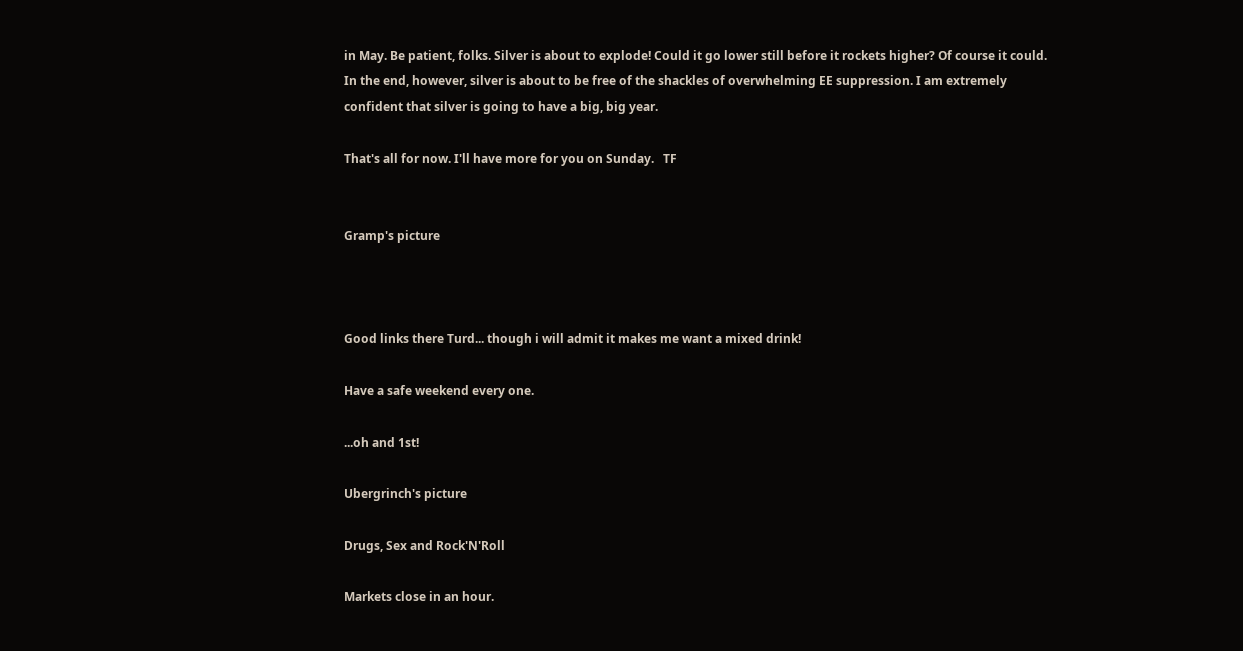in May. Be patient, folks. Silver is about to explode! Could it go lower still before it rockets higher? Of course it could. In the end, however, silver is about to be free of the shackles of overwhelming EE suppression. I am extremely confident that silver is going to have a big, big year.

That's all for now. I'll have more for you on Sunday.   TF


Gramp's picture



Good links there Turd... though i will admit it makes me want a mixed drink!

Have a safe weekend every one.

...oh and 1st!

Ubergrinch's picture

Drugs, Sex and Rock'N'Roll

Markets close in an hour.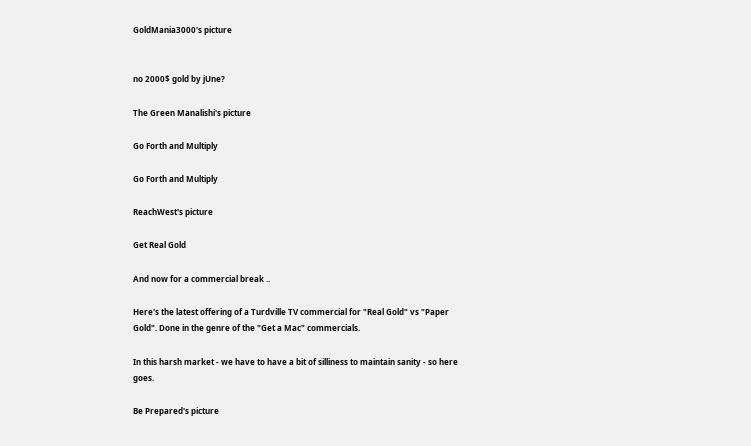GoldMania3000's picture


no 2000$ gold by jUne?

The Green Manalishi's picture

Go Forth and Multiply

Go Forth and Multiply

ReachWest's picture

Get Real Gold

And now for a commercial break ..

Here's the latest offering of a Turdville TV commercial for "Real Gold" vs "Paper Gold". Done in the genre of the "Get a Mac" commercials.

In this harsh market - we have to have a bit of silliness to maintain sanity - so here goes.

Be Prepared's picture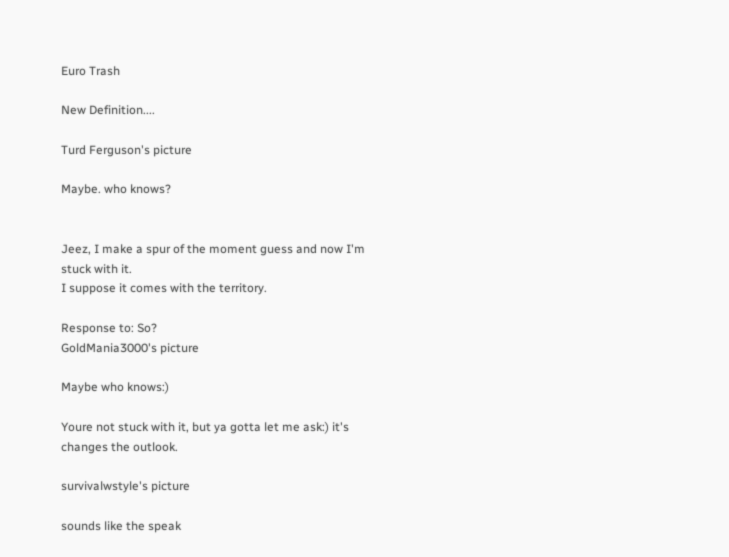Euro Trash

New Definition....

Turd Ferguson's picture

Maybe. who knows?


Jeez, I make a spur of the moment guess and now I'm stuck with it.
I suppose it comes with the territory.

Response to: So?
GoldMania3000's picture

Maybe who knows:)

Youre not stuck with it, but ya gotta let me ask:) it's changes the outlook.

survivalwstyle's picture

sounds like the speak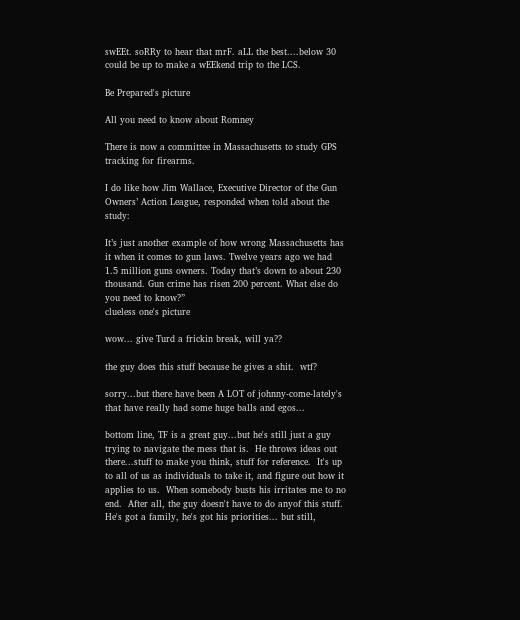swEEt. soRRy to hear that mrF. aLL the best....below 30 could be up to make a wEEkend trip to the LCS.

Be Prepared's picture

All you need to know about Romney

There is now a committee in Massachusetts to study GPS tracking for firearms.

I do like how Jim Wallace, Executive Director of the Gun Owners’ Action League, responded when told about the study:

It’s just another example of how wrong Massachusetts has it when it comes to gun laws. Twelve years ago we had 1.5 million guns owners. Today that’s down to about 230 thousand. Gun crime has risen 200 percent. What else do you need to know?”
clueless one's picture

wow... give Turd a frickin break, will ya??

the guy does this stuff because he gives a shit.  wtf?

sorry...but there have been A LOT of johnny-come-lately's that have really had some huge balls and egos...

bottom line, TF is a great guy...but he's still just a guy trying to navigate the mess that is.  He throws ideas out there...stuff to make you think, stuff for reference.  It's up to all of us as individuals to take it, and figure out how it applies to us.  When somebody busts his irritates me to no end.  After all, the guy doesn't have to do anyof this stuff.  He's got a family, he's got his priorities... but still,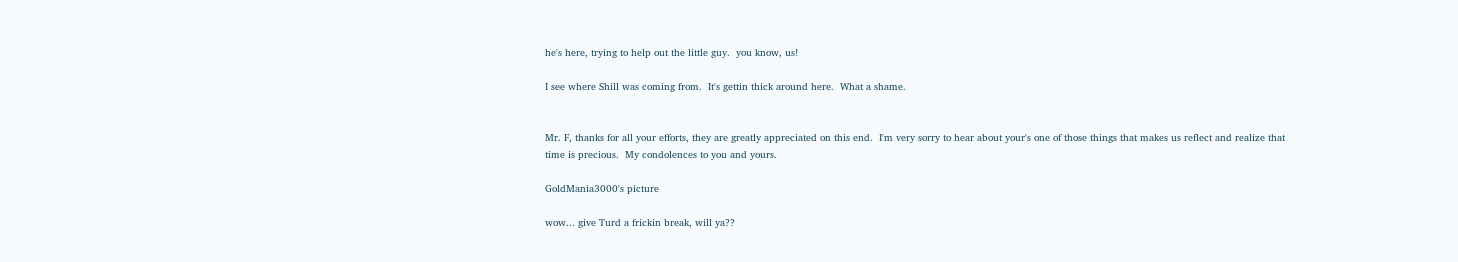he's here, trying to help out the little guy.  you know, us!

I see where Shill was coming from.  It's gettin thick around here.  What a shame.


Mr. F, thanks for all your efforts, they are greatly appreciated on this end.  I'm very sorry to hear about your's one of those things that makes us reflect and realize that time is precious.  My condolences to you and yours.

GoldMania3000's picture

wow... give Turd a frickin break, will ya??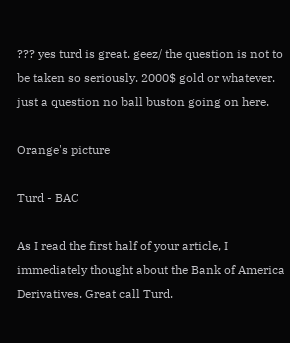??? yes turd is great. geez/ the question is not to be taken so seriously. 2000$ gold or whatever.  just a question no ball buston going on here.

Orange's picture

Turd - BAC

As I read the first half of your article, I immediately thought about the Bank of America Derivatives. Great call Turd.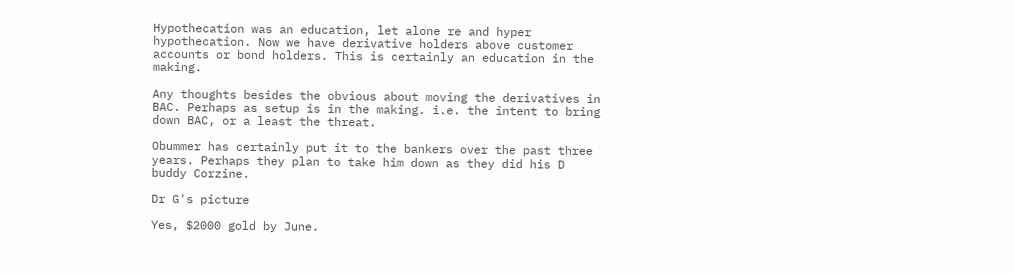Hypothecation was an education, let alone re and hyper hypothecation. Now we have derivative holders above customer accounts or bond holders. This is certainly an education in the making.

Any thoughts besides the obvious about moving the derivatives in BAC. Perhaps as setup is in the making. i.e. the intent to bring down BAC, or a least the threat.

Obummer has certainly put it to the bankers over the past three years. Perhaps they plan to take him down as they did his D buddy Corzine.

Dr G's picture

Yes, $2000 gold by June.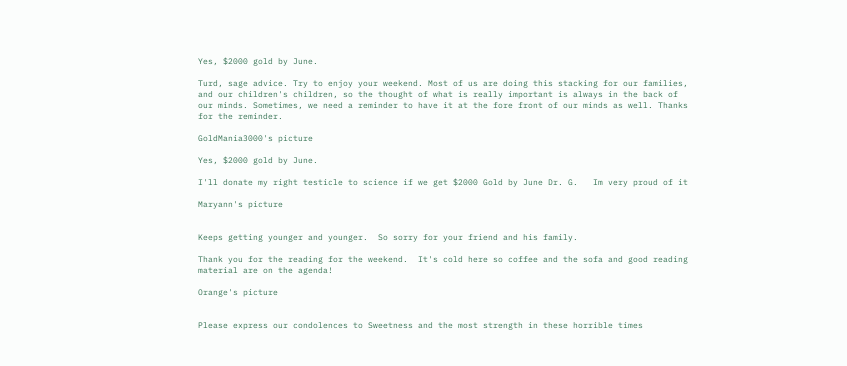Yes, $2000 gold by June.

Turd, sage advice. Try to enjoy your weekend. Most of us are doing this stacking for our families, and our children's children, so the thought of what is really important is always in the back of our minds. Sometimes, we need a reminder to have it at the fore front of our minds as well. Thanks for the reminder.

GoldMania3000's picture

Yes, $2000 gold by June.

I'll donate my right testicle to science if we get $2000 Gold by June Dr. G.   Im very proud of it

Maryann's picture


Keeps getting younger and younger.  So sorry for your friend and his family.

Thank you for the reading for the weekend.  It's cold here so coffee and the sofa and good reading material are on the agenda!

Orange's picture


Please express our condolences to Sweetness and the most strength in these horrible times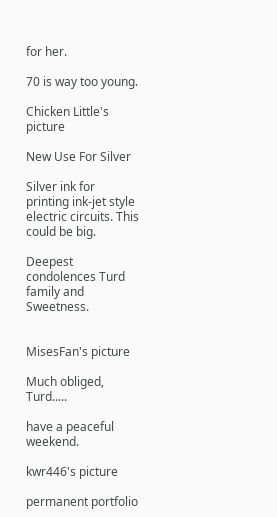for her.

70 is way too young.

Chicken Little's picture

New Use For Silver

Silver ink for printing ink-jet style electric circuits. This could be big.

Deepest condolences Turd family and Sweetness.


MisesFan's picture

Much obliged, Turd.....

have a peaceful weekend.

kwr446's picture

permanent portfolio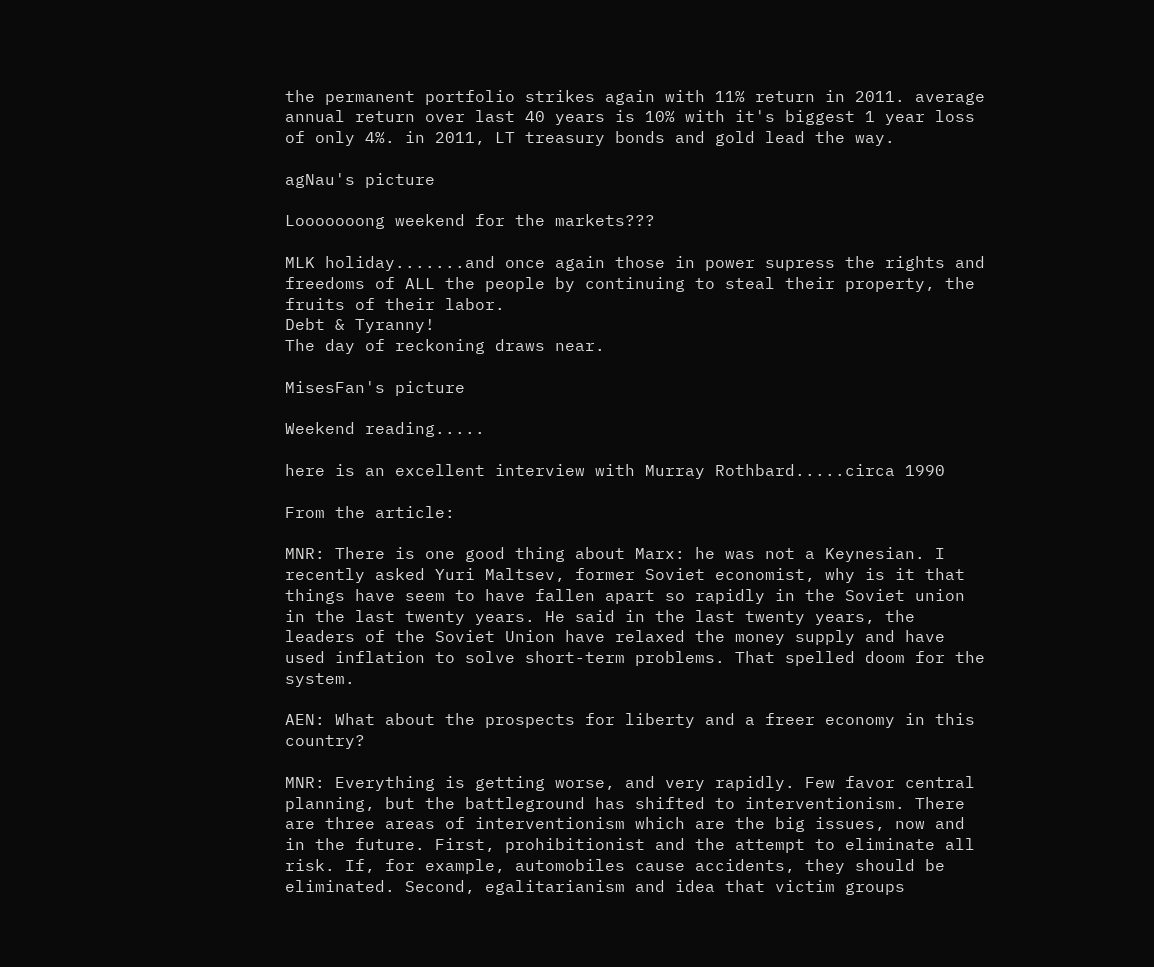the permanent portfolio strikes again with 11% return in 2011. average annual return over last 40 years is 10% with it's biggest 1 year loss of only 4%. in 2011, LT treasury bonds and gold lead the way.

agNau's picture

Looooooong weekend for the markets???

MLK holiday.......and once again those in power supress the rights and freedoms of ALL the people by continuing to steal their property, the fruits of their labor.
Debt & Tyranny!
The day of reckoning draws near.

MisesFan's picture

Weekend reading.....

here is an excellent interview with Murray Rothbard.....circa 1990

From the article:

MNR: There is one good thing about Marx: he was not a Keynesian. I recently asked Yuri Maltsev, former Soviet economist, why is it that things have seem to have fallen apart so rapidly in the Soviet union in the last twenty years. He said in the last twenty years, the leaders of the Soviet Union have relaxed the money supply and have used inflation to solve short-term problems. That spelled doom for the system.

AEN: What about the prospects for liberty and a freer economy in this country?

MNR: Everything is getting worse, and very rapidly. Few favor central planning, but the battleground has shifted to interventionism. There are three areas of interventionism which are the big issues, now and in the future. First, prohibitionist and the attempt to eliminate all risk. If, for example, automobiles cause accidents, they should be eliminated. Second, egalitarianism and idea that victim groups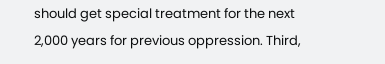should get special treatment for the next 2,000 years for previous oppression. Third,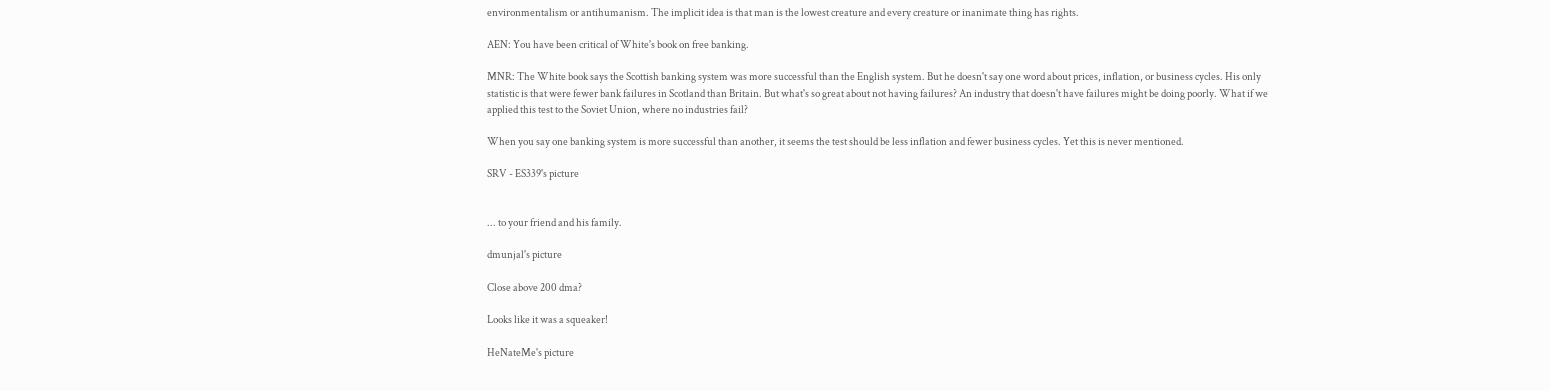environmentalism or antihumanism. The implicit idea is that man is the lowest creature and every creature or inanimate thing has rights.

AEN: You have been critical of White's book on free banking.

MNR: The White book says the Scottish banking system was more successful than the English system. But he doesn't say one word about prices, inflation, or business cycles. His only statistic is that were fewer bank failures in Scotland than Britain. But what's so great about not having failures? An industry that doesn't have failures might be doing poorly. What if we applied this test to the Soviet Union, where no industries fail?

When you say one banking system is more successful than another, it seems the test should be less inflation and fewer business cycles. Yet this is never mentioned.

SRV - ES339's picture


... to your friend and his family.

dmunjal's picture

Close above 200 dma?

Looks like it was a squeaker!

HeNateMe's picture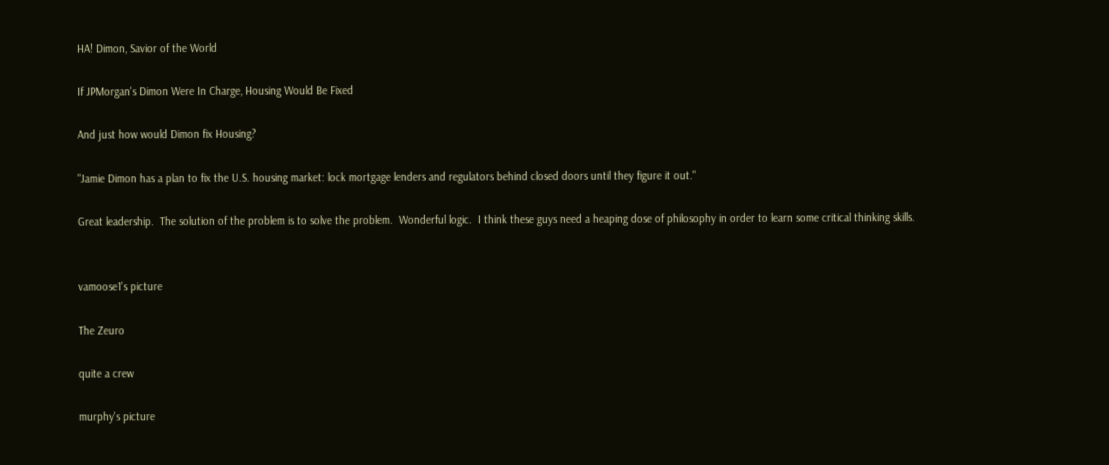HA! Dimon, Savior of the World

If JPMorgan's Dimon Were In Charge, Housing Would Be Fixed

And just how would Dimon fix Housing?

"Jamie Dimon has a plan to fix the U.S. housing market: lock mortgage lenders and regulators behind closed doors until they figure it out."

Great leadership.  The solution of the problem is to solve the problem.  Wonderful logic.  I think these guys need a heaping dose of philosophy in order to learn some critical thinking skills.


vamoose1's picture

The Zeuro

quite a crew

murphy's picture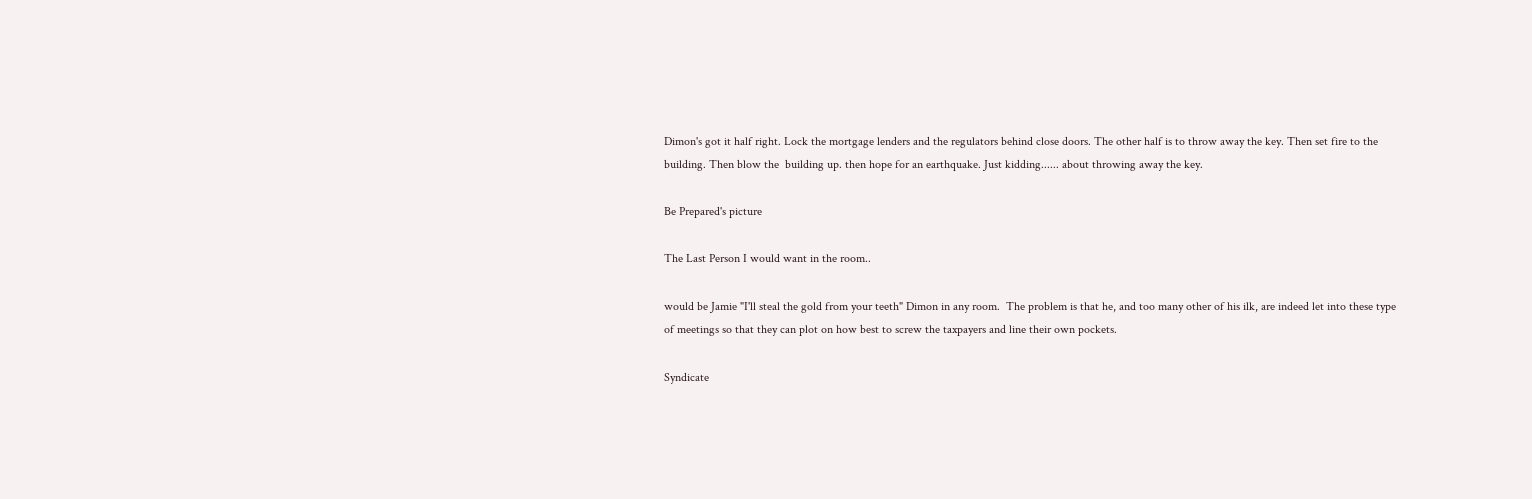Dimon's got it half right. Lock the mortgage lenders and the regulators behind close doors. The other half is to throw away the key. Then set fire to the building. Then blow the  building up. then hope for an earthquake. Just kidding...... about throwing away the key.

Be Prepared's picture

The Last Person I would want in the room..

would be Jamie "I'll steal the gold from your teeth" Dimon in any room.  The problem is that he, and too many other of his ilk, are indeed let into these type of meetings so that they can plot on how best to screw the taxpayers and line their own pockets.

Syndicate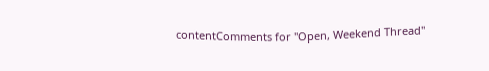contentComments for "Open, Weekend Thread"